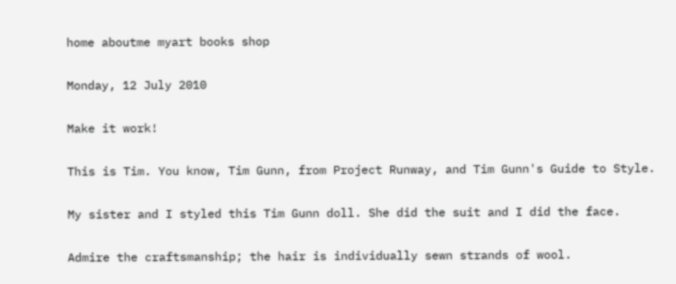home aboutme myart books shop

Monday, 12 July 2010

Make it work!

This is Tim. You know, Tim Gunn, from Project Runway, and Tim Gunn's Guide to Style.

My sister and I styled this Tim Gunn doll. She did the suit and I did the face.

Admire the craftsmanship; the hair is individually sewn strands of wool.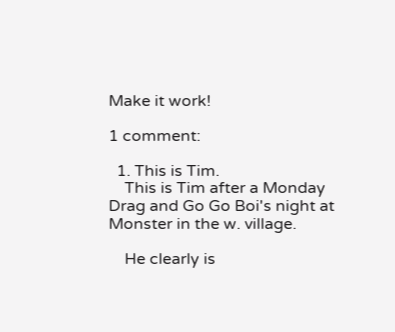Make it work!

1 comment:

  1. This is Tim.
    This is Tim after a Monday Drag and Go Go Boi's night at Monster in the w. village.

    He clearly is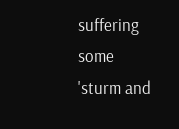suffering some 'sturm and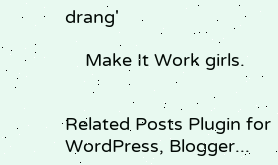drang'

    Make It Work girls.


Related Posts Plugin for WordPress, Blogger...